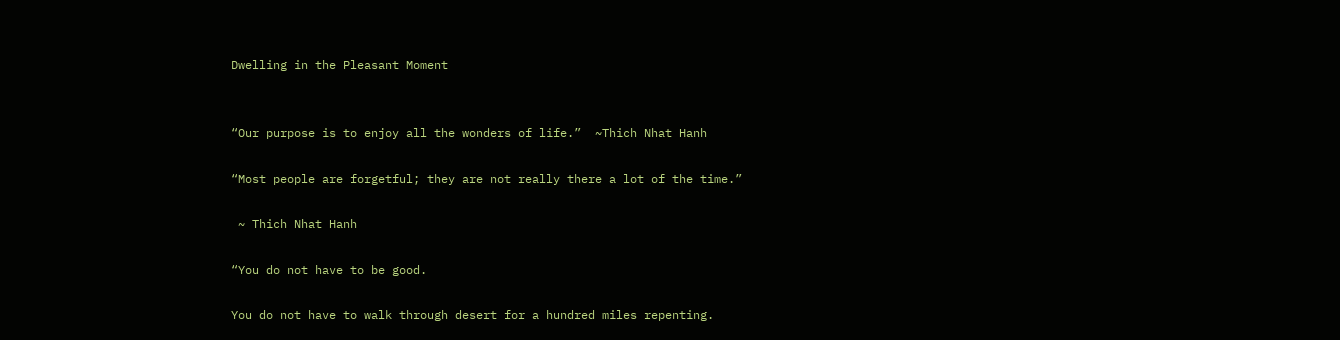Dwelling in the Pleasant Moment


“Our purpose is to enjoy all the wonders of life.”  ~Thich Nhat Hanh

“Most people are forgetful; they are not really there a lot of the time.”

 ~ Thich Nhat Hanh

“You do not have to be good.

You do not have to walk through desert for a hundred miles repenting.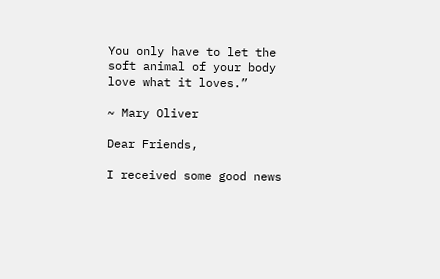You only have to let the soft animal of your body love what it loves.”

~ Mary Oliver

Dear Friends,

I received some good news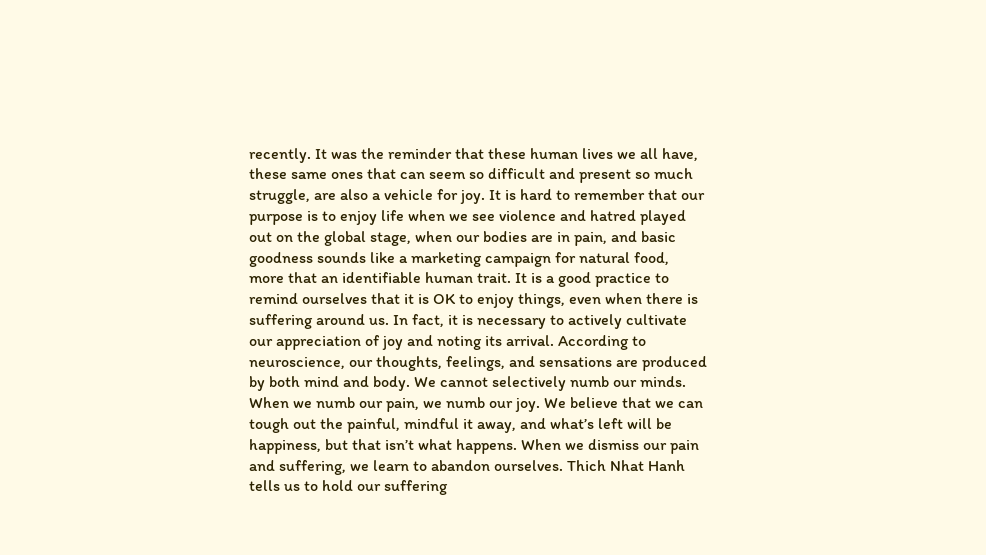recently. It was the reminder that these human lives we all have, these same ones that can seem so difficult and present so much struggle, are also a vehicle for joy. It is hard to remember that our purpose is to enjoy life when we see violence and hatred played out on the global stage, when our bodies are in pain, and basic goodness sounds like a marketing campaign for natural food, more that an identifiable human trait. It is a good practice to remind ourselves that it is OK to enjoy things, even when there is suffering around us. In fact, it is necessary to actively cultivate our appreciation of joy and noting its arrival. According to neuroscience, our thoughts, feelings, and sensations are produced by both mind and body. We cannot selectively numb our minds. When we numb our pain, we numb our joy. We believe that we can tough out the painful, mindful it away, and what’s left will be happiness, but that isn’t what happens. When we dismiss our pain and suffering, we learn to abandon ourselves. Thich Nhat Hanh tells us to hold our suffering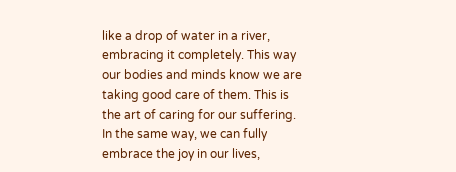like a drop of water in a river, embracing it completely. This way our bodies and minds know we are taking good care of them. This is the art of caring for our suffering. In the same way, we can fully embrace the joy in our lives,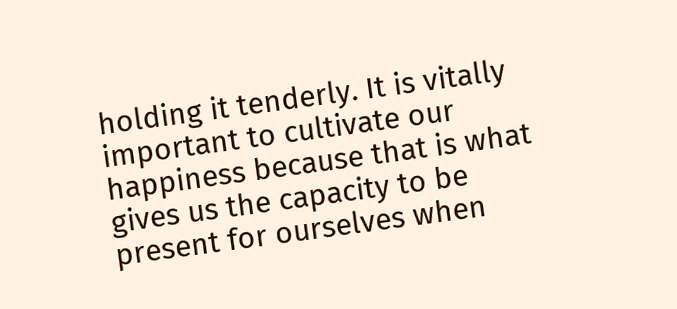holding it tenderly. It is vitally important to cultivate our happiness because that is what gives us the capacity to be present for ourselves when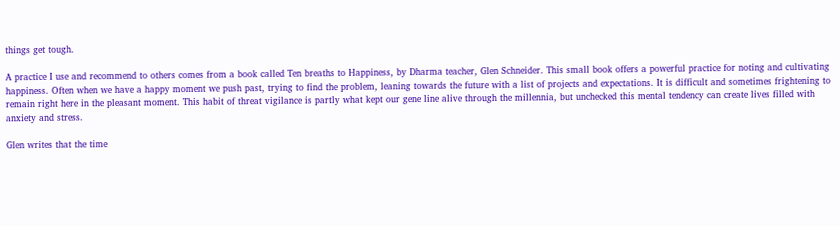things get tough.

A practice I use and recommend to others comes from a book called Ten breaths to Happiness, by Dharma teacher, Glen Schneider. This small book offers a powerful practice for noting and cultivating happiness. Often when we have a happy moment we push past, trying to find the problem, leaning towards the future with a list of projects and expectations. It is difficult and sometimes frightening to remain right here in the pleasant moment. This habit of threat vigilance is partly what kept our gene line alive through the millennia, but unchecked this mental tendency can create lives filled with anxiety and stress.

Glen writes that the time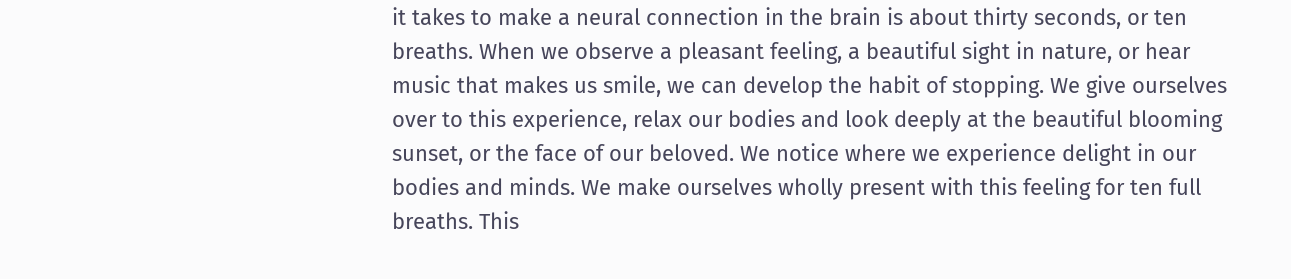it takes to make a neural connection in the brain is about thirty seconds, or ten breaths. When we observe a pleasant feeling, a beautiful sight in nature, or hear music that makes us smile, we can develop the habit of stopping. We give ourselves over to this experience, relax our bodies and look deeply at the beautiful blooming sunset, or the face of our beloved. We notice where we experience delight in our bodies and minds. We make ourselves wholly present with this feeling for ten full breaths. This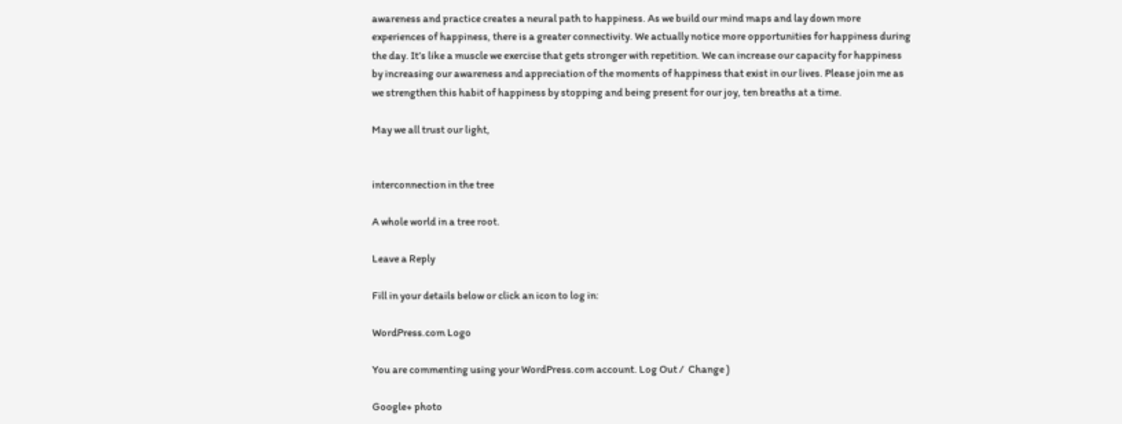awareness and practice creates a neural path to happiness. As we build our mind maps and lay down more experiences of happiness, there is a greater connectivity. We actually notice more opportunities for happiness during the day. It’s like a muscle we exercise that gets stronger with repetition. We can increase our capacity for happiness by increasing our awareness and appreciation of the moments of happiness that exist in our lives. Please join me as we strengthen this habit of happiness by stopping and being present for our joy, ten breaths at a time.

May we all trust our light,


interconnection in the tree

A whole world in a tree root.

Leave a Reply

Fill in your details below or click an icon to log in:

WordPress.com Logo

You are commenting using your WordPress.com account. Log Out /  Change )

Google+ photo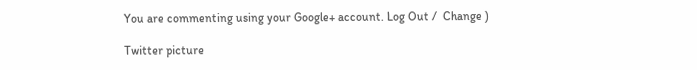You are commenting using your Google+ account. Log Out /  Change )

Twitter picture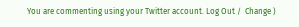You are commenting using your Twitter account. Log Out /  Change )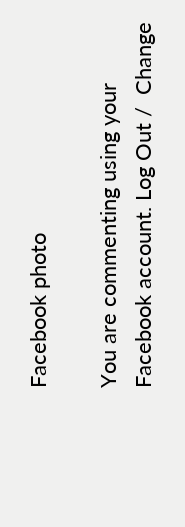Facebook photo

You are commenting using your Facebook account. Log Out /  Change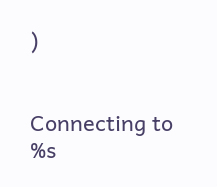)


Connecting to %s